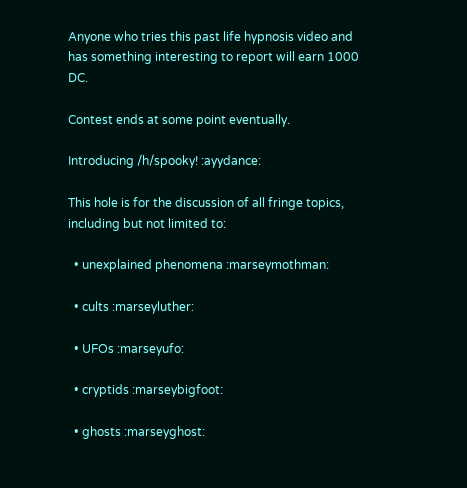Anyone who tries this past life hypnosis video and has something interesting to report will earn 1000 DC.

Contest ends at some point eventually.

Introducing /h/spooky! :ayydance:

This hole is for the discussion of all fringe topics, including but not limited to:

  • unexplained phenomena :marseymothman:

  • cults :marseyluther:

  • UFOs :marseyufo:

  • cryptids :marseybigfoot:

  • ghosts :marseyghost: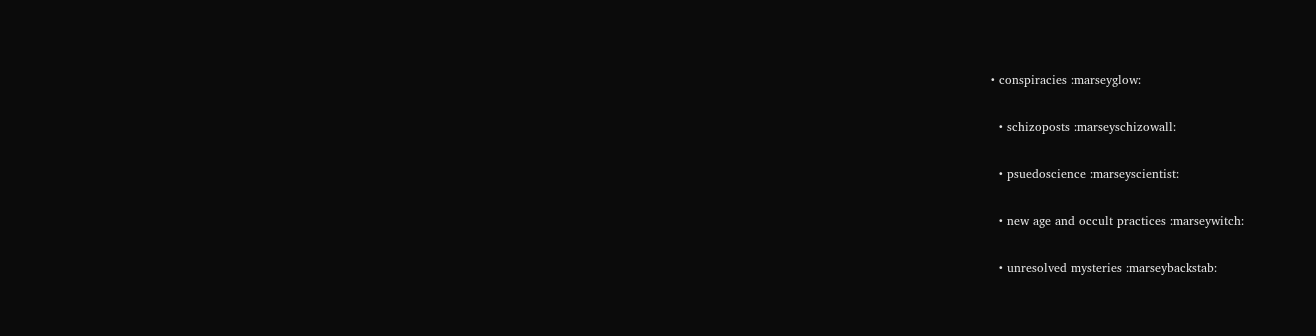• conspiracies :marseyglow:

  • schizoposts :marseyschizowall:

  • psuedoscience :marseyscientist:

  • new age and occult practices :marseywitch:

  • unresolved mysteries :marseybackstab: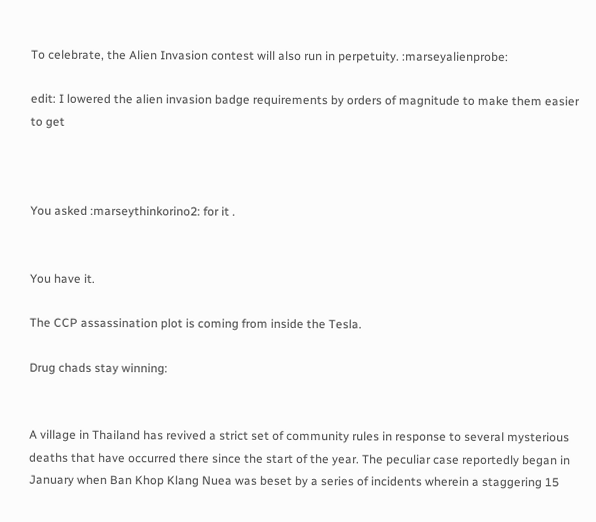To celebrate, the Alien Invasion contest will also run in perpetuity. :marseyalienprobe:

edit: I lowered the alien invasion badge requirements by orders of magnitude to make them easier to get



You asked :marseythinkorino2: for it .


You have it.

The CCP assassination plot is coming from inside the Tesla.

Drug chads stay winning:


A village in Thailand has revived a strict set of community rules in response to several mysterious deaths that have occurred there since the start of the year. The peculiar case reportedly began in January when Ban Khop Klang Nuea was beset by a series of incidents wherein a staggering 15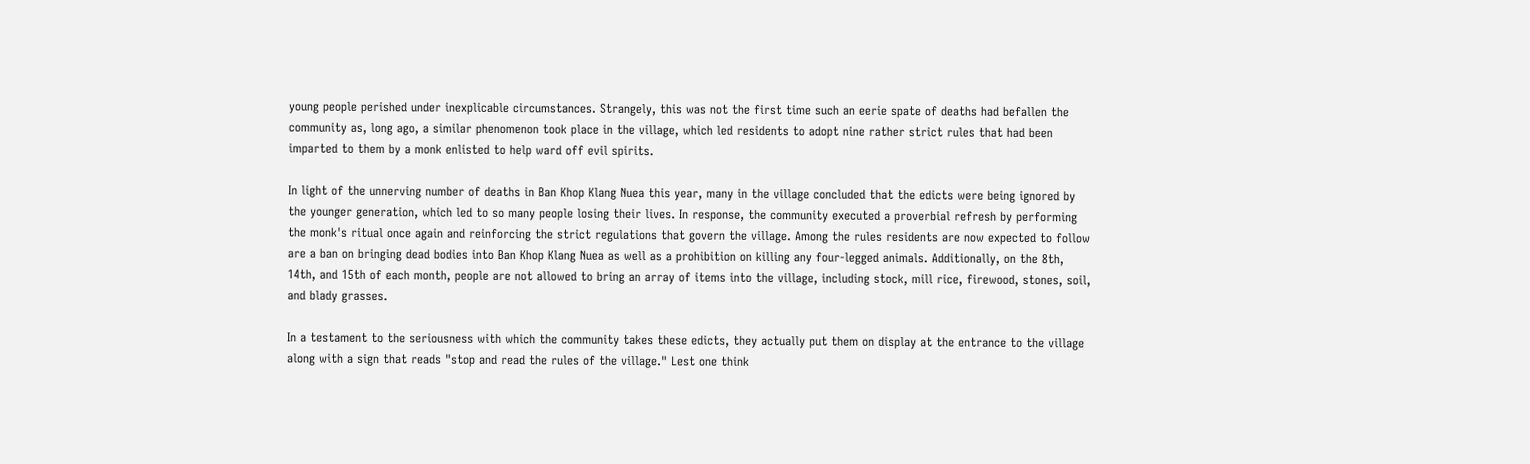young people perished under inexplicable circumstances. Strangely, this was not the first time such an eerie spate of deaths had befallen the community as, long ago, a similar phenomenon took place in the village, which led residents to adopt nine rather strict rules that had been imparted to them by a monk enlisted to help ward off evil spirits.

In light of the unnerving number of deaths in Ban Khop Klang Nuea this year, many in the village concluded that the edicts were being ignored by the younger generation, which led to so many people losing their lives. In response, the community executed a proverbial refresh by performing the monk's ritual once again and reinforcing the strict regulations that govern the village. Among the rules residents are now expected to follow are a ban on bringing dead bodies into Ban Khop Klang Nuea as well as a prohibition on killing any four-legged animals. Additionally, on the 8th, 14th, and 15th of each month, people are not allowed to bring an array of items into the village, including stock, mill rice, firewood, stones, soil, and blady grasses.

In a testament to the seriousness with which the community takes these edicts, they actually put them on display at the entrance to the village along with a sign that reads "stop and read the rules of the village." Lest one think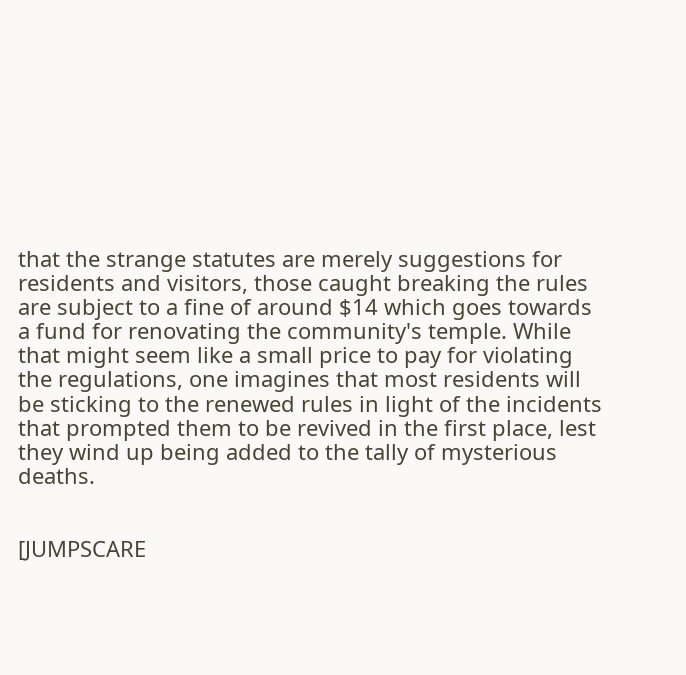that the strange statutes are merely suggestions for residents and visitors, those caught breaking the rules are subject to a fine of around $14 which goes towards a fund for renovating the community's temple. While that might seem like a small price to pay for violating the regulations, one imagines that most residents will be sticking to the renewed rules in light of the incidents that prompted them to be revived in the first place, lest they wind up being added to the tally of mysterious deaths.


[JUMPSCARE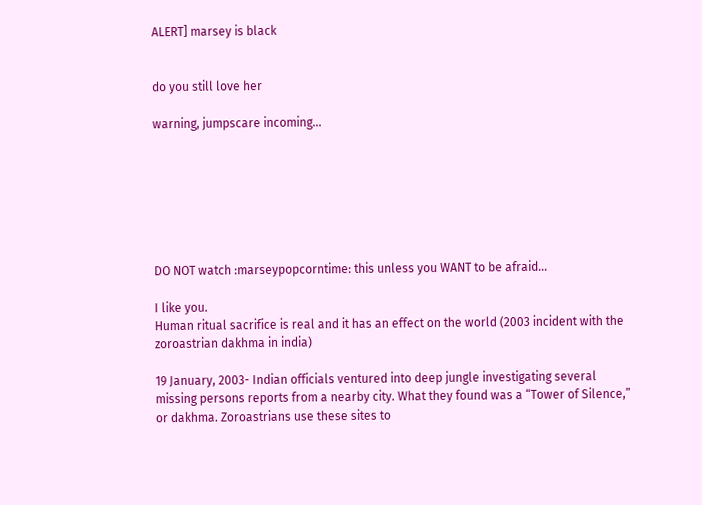ALERT] marsey is black


do you still love her

warning, jumpscare incoming...







DO NOT watch :marseypopcorntime: this unless you WANT to be afraid...

I like you.
Human ritual sacrifice is real and it has an effect on the world (2003 incident with the zoroastrian dakhma in india)

19 January, 2003- Indian officials ventured into deep jungle investigating several missing persons reports from a nearby city. What they found was a “Tower of Silence,” or dakhma. Zoroastrians use these sites to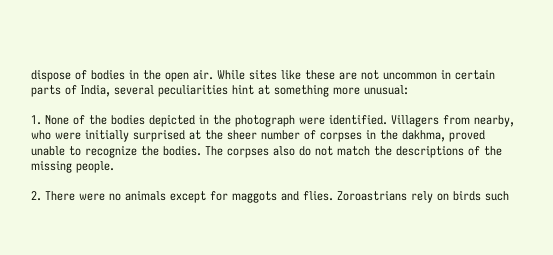dispose of bodies in the open air. While sites like these are not uncommon in certain parts of India, several peculiarities hint at something more unusual:

1. None of the bodies depicted in the photograph were identified. Villagers from nearby, who were initially surprised at the sheer number of corpses in the dakhma, proved unable to recognize the bodies. The corpses also do not match the descriptions of the missing people.

2. There were no animals except for maggots and flies. Zoroastrians rely on birds such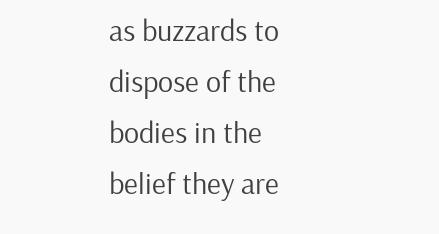as buzzards to dispose of the bodies in the belief they are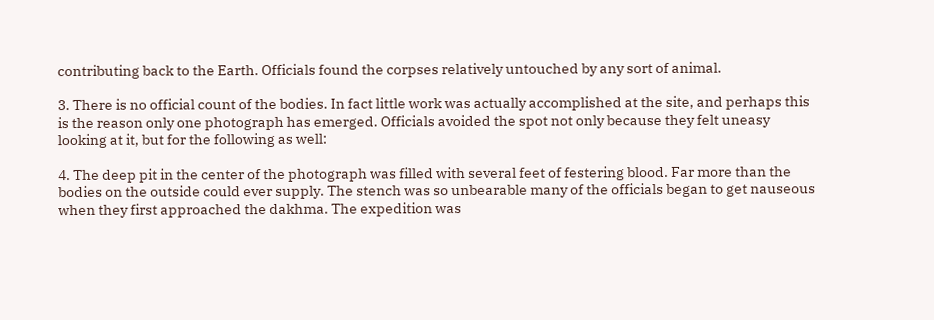contributing back to the Earth. Officials found the corpses relatively untouched by any sort of animal.

3. There is no official count of the bodies. In fact little work was actually accomplished at the site, and perhaps this is the reason only one photograph has emerged. Officials avoided the spot not only because they felt uneasy looking at it, but for the following as well:

4. The deep pit in the center of the photograph was filled with several feet of festering blood. Far more than the bodies on the outside could ever supply. The stench was so unbearable many of the officials began to get nauseous when they first approached the dakhma. The expedition was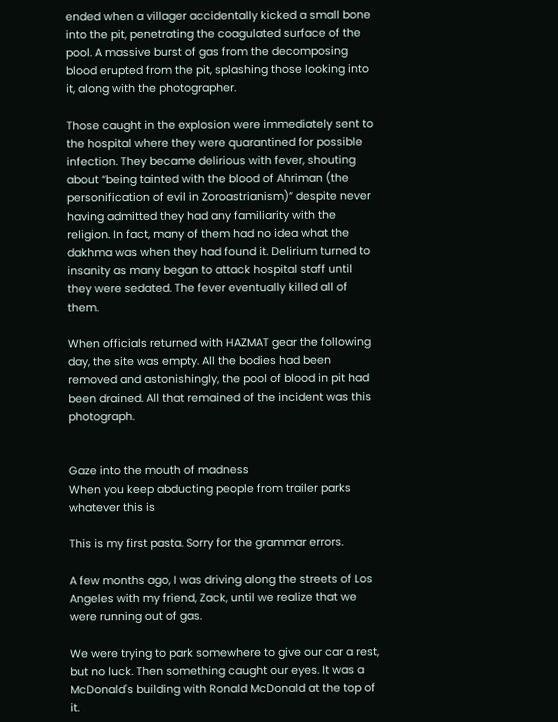ended when a villager accidentally kicked a small bone into the pit, penetrating the coagulated surface of the pool. A massive burst of gas from the decomposing blood erupted from the pit, splashing those looking into it, along with the photographer.

Those caught in the explosion were immediately sent to the hospital where they were quarantined for possible infection. They became delirious with fever, shouting about “being tainted with the blood of Ahriman (the personification of evil in Zoroastrianism)” despite never having admitted they had any familiarity with the religion. In fact, many of them had no idea what the dakhma was when they had found it. Delirium turned to insanity as many began to attack hospital staff until they were sedated. The fever eventually killed all of them.

When officials returned with HAZMAT gear the following day, the site was empty. All the bodies had been removed and astonishingly, the pool of blood in pit had been drained. All that remained of the incident was this photograph.


Gaze into the mouth of madness
When you keep abducting people from trailer parks
whatever this is

This is my first pasta. Sorry for the grammar errors.

A few months ago, I was driving along the streets of Los Angeles with my friend, Zack, until we realize that we were running out of gas.

We were trying to park somewhere to give our car a rest, but no luck. Then something caught our eyes. It was a McDonald's building with Ronald McDonald at the top of it.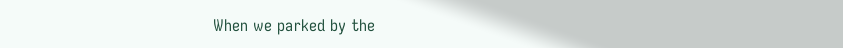When we parked by the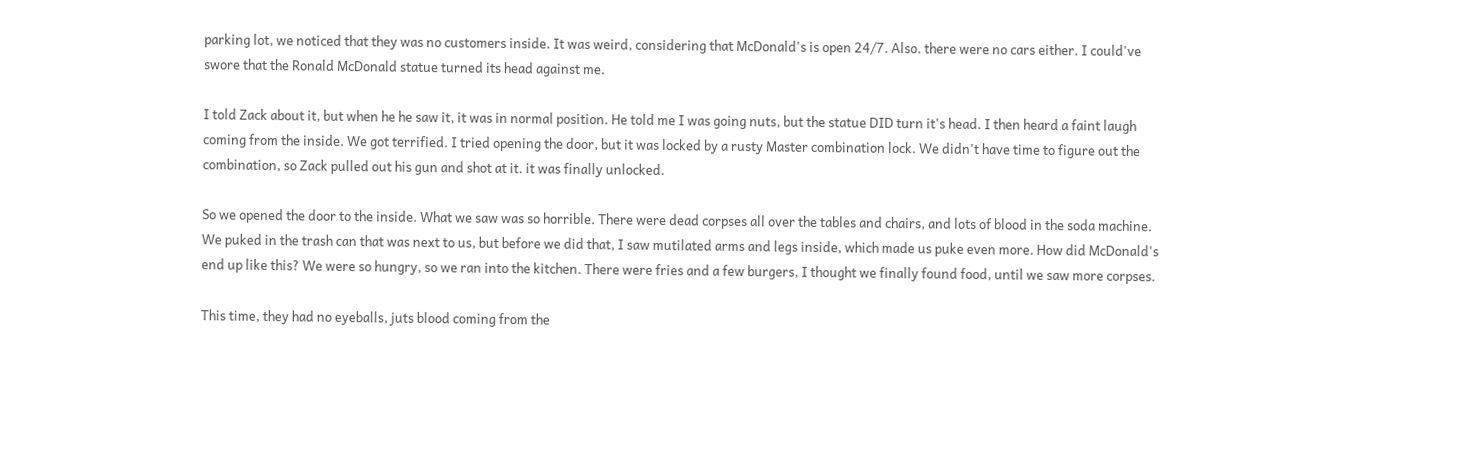parking lot, we noticed that they was no customers inside. It was weird, considering that McDonald's is open 24/7. Also. there were no cars either. I could've swore that the Ronald McDonald statue turned its head against me.

I told Zack about it, but when he he saw it, it was in normal position. He told me I was going nuts, but the statue DID turn it's head. I then heard a faint laugh coming from the inside. We got terrified. I tried opening the door, but it was locked by a rusty Master combination lock. We didn't have time to figure out the combination, so Zack pulled out his gun and shot at it. it was finally unlocked.

So we opened the door to the inside. What we saw was so horrible. There were dead corpses all over the tables and chairs, and lots of blood in the soda machine. We puked in the trash can that was next to us, but before we did that, I saw mutilated arms and legs inside, which made us puke even more. How did McDonald's end up like this? We were so hungry, so we ran into the kitchen. There were fries and a few burgers, I thought we finally found food, until we saw more corpses.

This time, they had no eyeballs, juts blood coming from the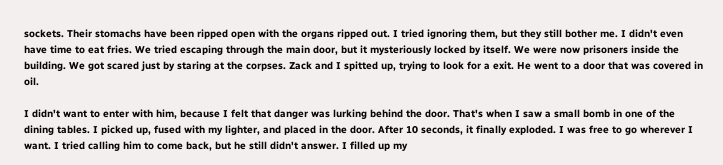sockets. Their stomachs have been ripped open with the organs ripped out. I tried ignoring them, but they still bother me. I didn't even have time to eat fries. We tried escaping through the main door, but it mysteriously locked by itself. We were now prisoners inside the building. We got scared just by staring at the corpses. Zack and I spitted up, trying to look for a exit. He went to a door that was covered in oil.

I didn't want to enter with him, because I felt that danger was lurking behind the door. That's when I saw a small bomb in one of the dining tables. I picked up, fused with my lighter, and placed in the door. After 10 seconds, it finally exploded. I was free to go wherever I want. I tried calling him to come back, but he still didn't answer. I filled up my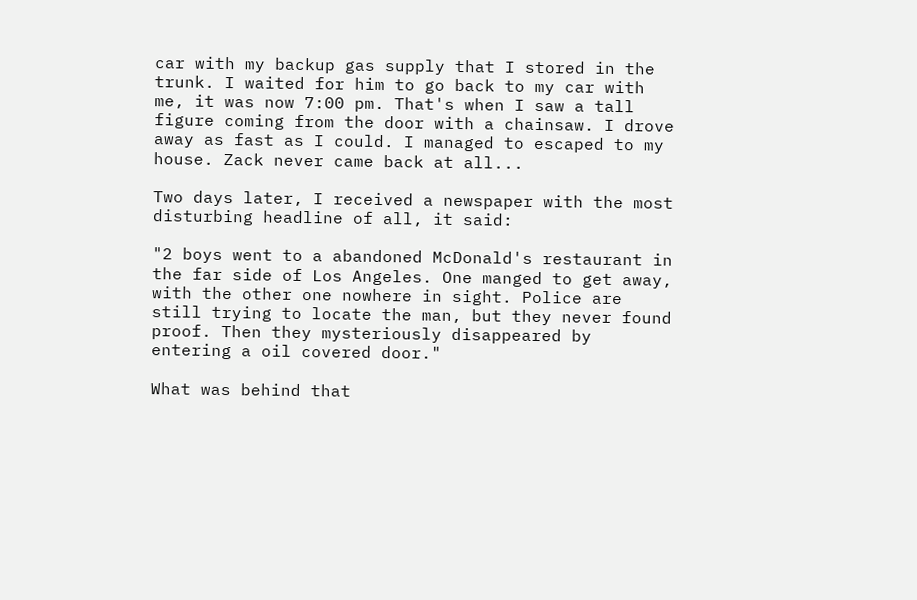car with my backup gas supply that I stored in the trunk. I waited for him to go back to my car with me, it was now 7:00 pm. That's when I saw a tall figure coming from the door with a chainsaw. I drove away as fast as I could. I managed to escaped to my house. Zack never came back at all...

Two days later, I received a newspaper with the most disturbing headline of all, it said:

"2 boys went to a abandoned McDonald's restaurant in the far side of Los Angeles. One manged to get away, with the other one nowhere in sight. Police are still trying to locate the man, but they never found proof. Then they mysteriously disappeared by entering a oil covered door."

What was behind that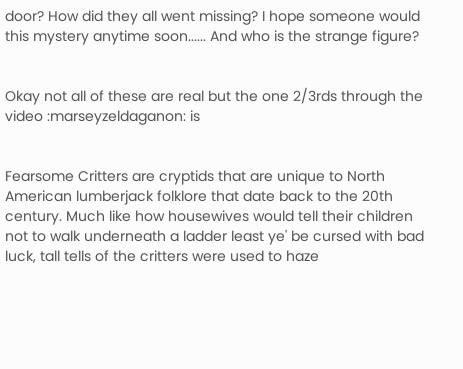door? How did they all went missing? I hope someone would this mystery anytime soon...... And who is the strange figure?


Okay not all of these are real but the one 2/3rds through the video :marseyzeldaganon: is


Fearsome Critters are cryptids that are unique to North American lumberjack folklore that date back to the 20th century. Much like how housewives would tell their children not to walk underneath a ladder least ye' be cursed with bad luck, tall tells of the critters were used to haze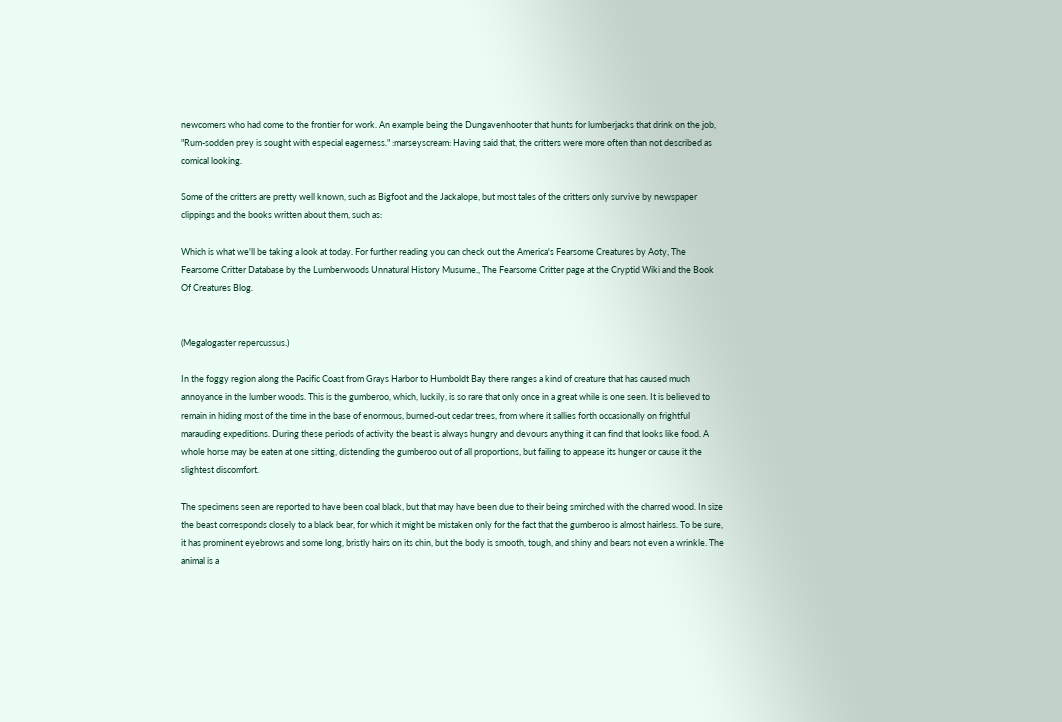newcomers who had come to the frontier for work. An example being the Dungavenhooter that hunts for lumberjacks that drink on the job, "Rum-sodden prey is sought with especial eagerness." :marseyscream: Having said that, the critters were more often than not described as comical looking.

Some of the critters are pretty well known, such as Bigfoot and the Jackalope, but most tales of the critters only survive by newspaper clippings and the books written about them, such as:

Which is what we'll be taking a look at today. For further reading you can check out the America's Fearsome Creatures by Aoty, The Fearsome Critter Database by the Lumberwoods Unnatural History Musume., The Fearsome Critter page at the Cryptid Wiki and the Book Of Creatures Blog.


(Megalogaster repercussus.)

In the foggy region along the Pacific Coast from Grays Harbor to Humboldt Bay there ranges a kind of creature that has caused much annoyance in the lumber woods. This is the gumberoo, which, luckily, is so rare that only once in a great while is one seen. It is believed to remain in hiding most of the time in the base of enormous, burned-out cedar trees, from where it sallies forth occasionally on frightful marauding expeditions. During these periods of activity the beast is always hungry and devours anything it can find that looks like food. A whole horse may be eaten at one sitting, distending the gumberoo out of all proportions, but failing to appease its hunger or cause it the slightest discomfort.

The specimens seen are reported to have been coal black, but that may have been due to their being smirched with the charred wood. In size the beast corresponds closely to a black bear, for which it might be mistaken only for the fact that the gumberoo is almost hairless. To be sure, it has prominent eyebrows and some long, bristly hairs on its chin, but the body is smooth, tough, and shiny and bears not even a wrinkle. The animal is a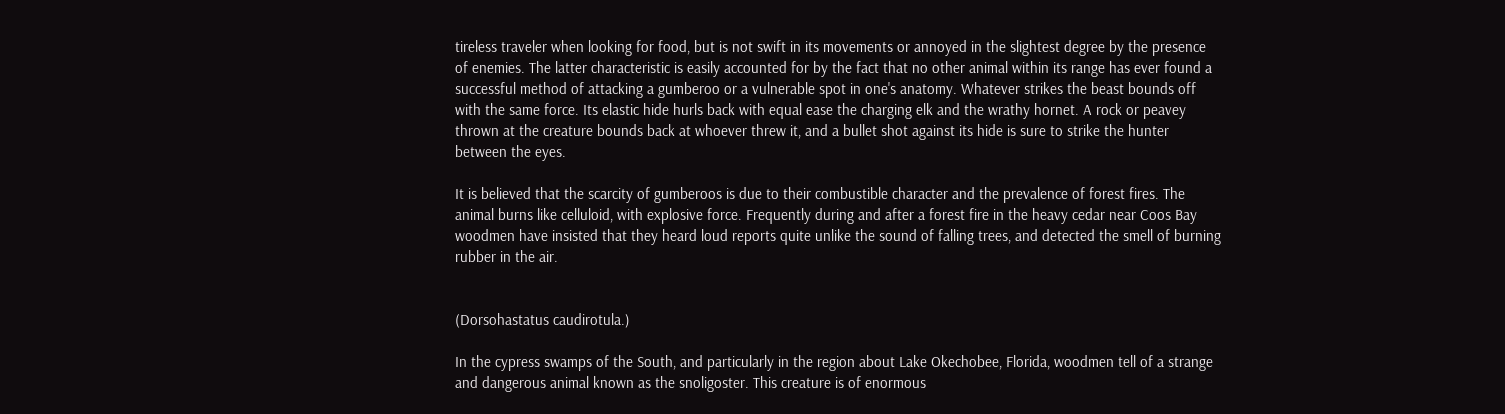tireless traveler when looking for food, but is not swift in its movements or annoyed in the slightest degree by the presence of enemies. The latter characteristic is easily accounted for by the fact that no other animal within its range has ever found a successful method of attacking a gumberoo or a vulnerable spot in one's anatomy. Whatever strikes the beast bounds off with the same force. Its elastic hide hurls back with equal ease the charging elk and the wrathy hornet. A rock or peavey thrown at the creature bounds back at whoever threw it, and a bullet shot against its hide is sure to strike the hunter between the eyes.

It is believed that the scarcity of gumberoos is due to their combustible character and the prevalence of forest fires. The animal burns like celluloid, with explosive force. Frequently during and after a forest fire in the heavy cedar near Coos Bay woodmen have insisted that they heard loud reports quite unlike the sound of falling trees, and detected the smell of burning rubber in the air.


(Dorsohastatus caudirotula.)

In the cypress swamps of the South, and particularly in the region about Lake Okechobee, Florida, woodmen tell of a strange and dangerous animal known as the snoligoster. This creature is of enormous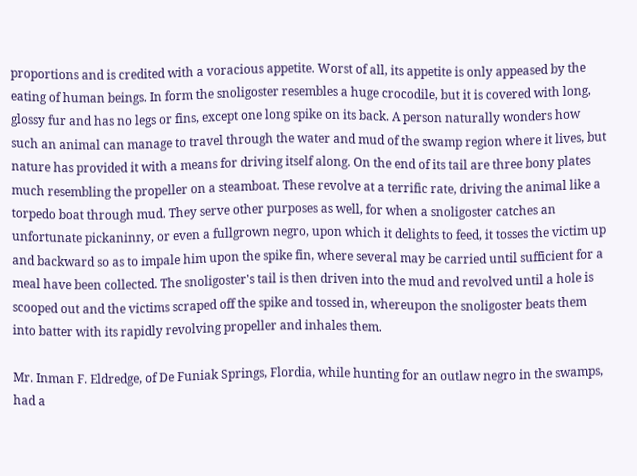proportions and is credited with a voracious appetite. Worst of all, its appetite is only appeased by the eating of human beings. In form the snoligoster resembles a huge crocodile, but it is covered with long, glossy fur and has no legs or fins, except one long spike on its back. A person naturally wonders how such an animal can manage to travel through the water and mud of the swamp region where it lives, but nature has provided it with a means for driving itself along. On the end of its tail are three bony plates much resembling the propeller on a steamboat. These revolve at a terrific rate, driving the animal like a torpedo boat through mud. They serve other purposes as well, for when a snoligoster catches an unfortunate pickaninny, or even a fullgrown negro, upon which it delights to feed, it tosses the victim up and backward so as to impale him upon the spike fin, where several may be carried until sufficient for a meal have been collected. The snoligoster's tail is then driven into the mud and revolved until a hole is scooped out and the victims scraped off the spike and tossed in, whereupon the snoligoster beats them into batter with its rapidly revolving propeller and inhales them.

Mr. Inman F. Eldredge, of De Funiak Springs, Flordia, while hunting for an outlaw negro in the swamps, had a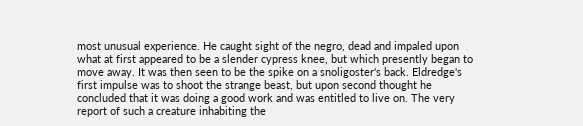most unusual experience. He caught sight of the negro, dead and impaled upon what at first appeared to be a slender cypress knee, but which presently began to move away. It was then seen to be the spike on a snoligoster's back. Eldredge's first impulse was to shoot the strange beast, but upon second thought he concluded that it was doing a good work and was entitled to live on. The very report of such a creature inhabiting the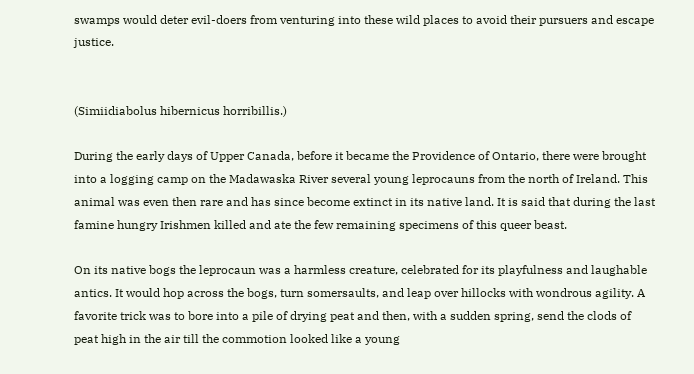swamps would deter evil-doers from venturing into these wild places to avoid their pursuers and escape justice.


(Simiidiabolus hibernicus horribillis.)

During the early days of Upper Canada, before it became the Providence of Ontario, there were brought into a logging camp on the Madawaska River several young leprocauns from the north of Ireland. This animal was even then rare and has since become extinct in its native land. It is said that during the last famine hungry Irishmen killed and ate the few remaining specimens of this queer beast.

On its native bogs the leprocaun was a harmless creature, celebrated for its playfulness and laughable antics. It would hop across the bogs, turn somersaults, and leap over hillocks with wondrous agility. A favorite trick was to bore into a pile of drying peat and then, with a sudden spring, send the clods of peat high in the air till the commotion looked like a young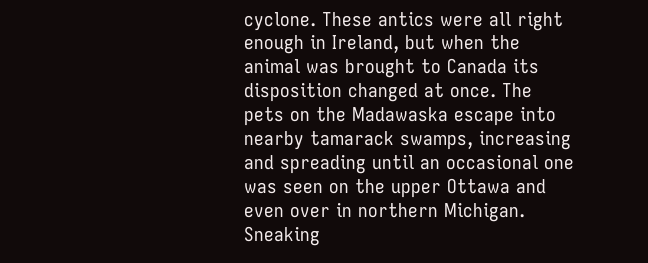cyclone. These antics were all right enough in Ireland, but when the animal was brought to Canada its disposition changed at once. The pets on the Madawaska escape into nearby tamarack swamps, increasing and spreading until an occasional one was seen on the upper Ottawa and even over in northern Michigan. Sneaking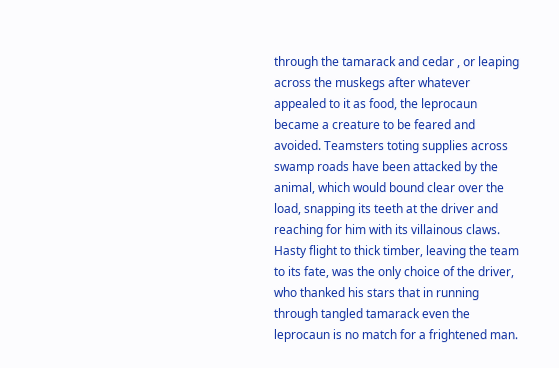through the tamarack and cedar , or leaping across the muskegs after whatever appealed to it as food, the leprocaun became a creature to be feared and avoided. Teamsters toting supplies across swamp roads have been attacked by the animal, which would bound clear over the load, snapping its teeth at the driver and reaching for him with its villainous claws. Hasty flight to thick timber, leaving the team to its fate, was the only choice of the driver, who thanked his stars that in running through tangled tamarack even the leprocaun is no match for a frightened man.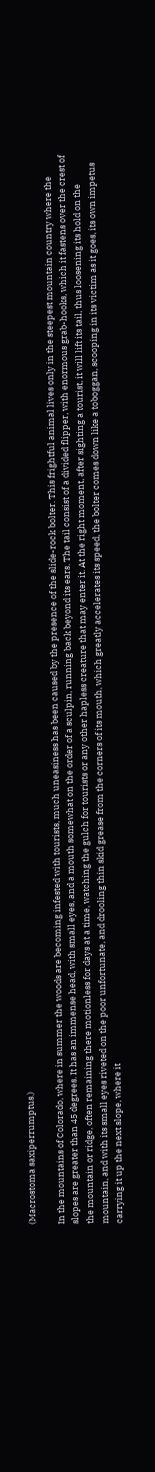(Macrostoma saxiperrumptus.)

In the mountains of Colorado, where in summer the woods are becoming infested with tourists, much uneasiness has been caused by the presence of the slide-rock bolter. This frightful animal lives only in the steepest mountain country where the slopes are greater than 45 degrees. It has an immense head, with small eyes, and a mouth somewhat on the order of a sculpin, running back beyond its ears. The tail consist of a divided flipper, with enormous grab-hooks, which it fastens over the crest of the mountain or ridge, often remaining there motionless for days at a time, watching the gulch for tourists or any other hapless creature that may enter it. At the right moment, after sighting a tourist, it will lift its tail, thus loosening its hold on the mountain, and with its small eyes riveted on the poor unfortunate, and drooling thin skid grease from the corners of its mouth, which greatly accelerates its speed, the bolter comes down like a toboggan, scooping in its victim as it goes, its own impetus carrying it up the next slope, where it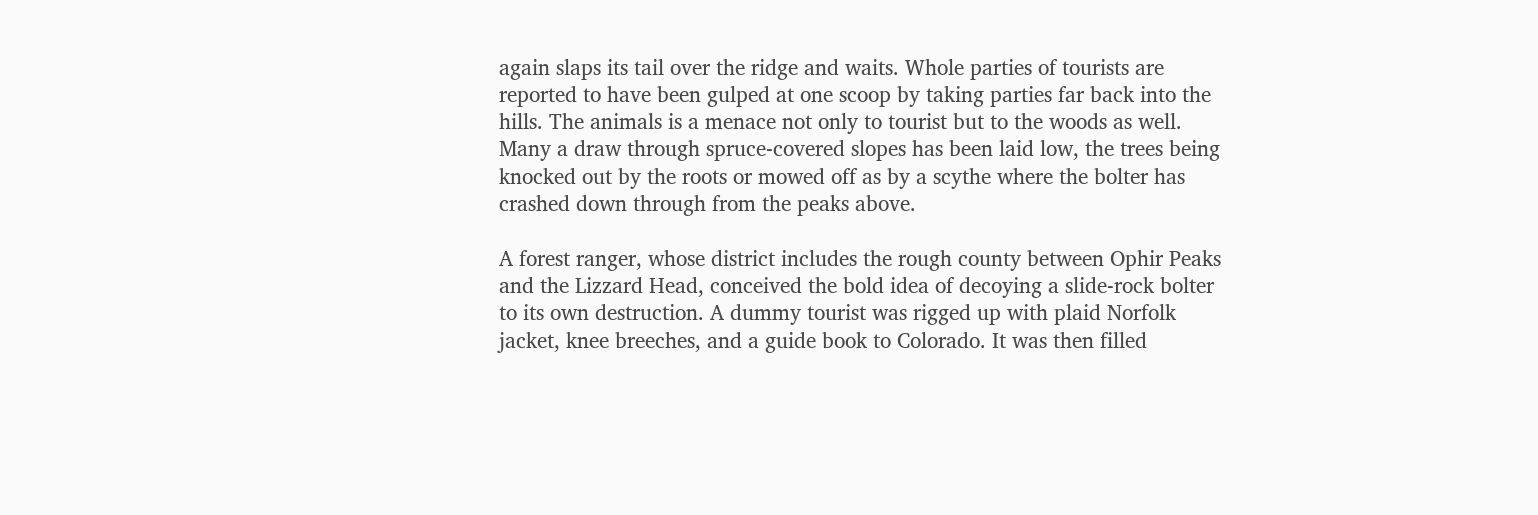again slaps its tail over the ridge and waits. Whole parties of tourists are reported to have been gulped at one scoop by taking parties far back into the hills. The animals is a menace not only to tourist but to the woods as well. Many a draw through spruce-covered slopes has been laid low, the trees being knocked out by the roots or mowed off as by a scythe where the bolter has crashed down through from the peaks above.

A forest ranger, whose district includes the rough county between Ophir Peaks and the Lizzard Head, conceived the bold idea of decoying a slide-rock bolter to its own destruction. A dummy tourist was rigged up with plaid Norfolk jacket, knee breeches, and a guide book to Colorado. It was then filled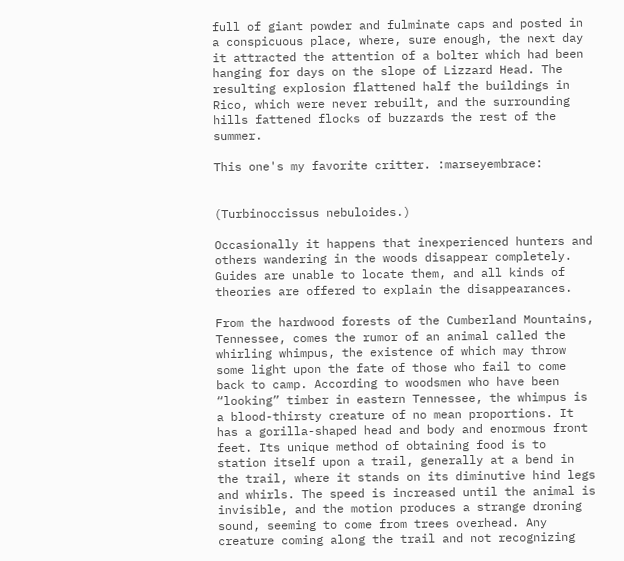full of giant powder and fulminate caps and posted in a conspicuous place, where, sure enough, the next day it attracted the attention of a bolter which had been hanging for days on the slope of Lizzard Head. The resulting explosion flattened half the buildings in Rico, which were never rebuilt, and the surrounding hills fattened flocks of buzzards the rest of the summer.

This one's my favorite critter. :marseyembrace:


(Turbinoccissus nebuloides.)

Occasionally it happens that inexperienced hunters and others wandering in the woods disappear completely. Guides are unable to locate them, and all kinds of theories are offered to explain the disappearances.

From the hardwood forests of the Cumberland Mountains, Tennessee, comes the rumor of an animal called the whirling whimpus, the existence of which may throw some light upon the fate of those who fail to come back to camp. According to woodsmen who have been “looking” timber in eastern Tennessee, the whimpus is a blood-thirsty creature of no mean proportions. It has a gorilla-shaped head and body and enormous front feet. Its unique method of obtaining food is to station itself upon a trail, generally at a bend in the trail, where it stands on its diminutive hind legs and whirls. The speed is increased until the animal is invisible, and the motion produces a strange droning sound, seeming to come from trees overhead. Any creature coming along the trail and not recognizing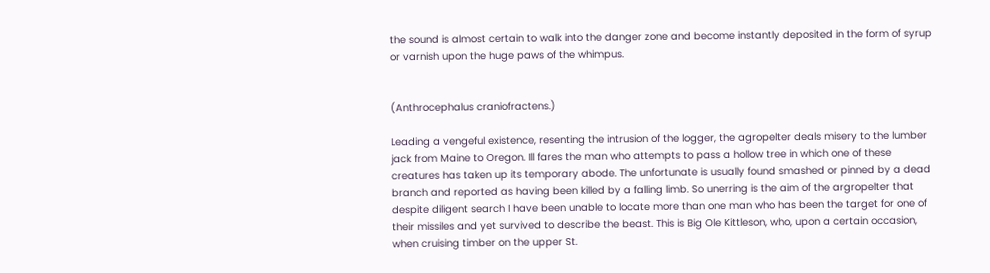the sound is almost certain to walk into the danger zone and become instantly deposited in the form of syrup or varnish upon the huge paws of the whimpus.


(Anthrocephalus craniofractens.)

Leading a vengeful existence, resenting the intrusion of the logger, the agropelter deals misery to the lumber jack from Maine to Oregon. Ill fares the man who attempts to pass a hollow tree in which one of these creatures has taken up its temporary abode. The unfortunate is usually found smashed or pinned by a dead branch and reported as having been killed by a falling limb. So unerring is the aim of the argropelter that despite diligent search I have been unable to locate more than one man who has been the target for one of their missiles and yet survived to describe the beast. This is Big Ole Kittleson, who, upon a certain occasion, when cruising timber on the upper St.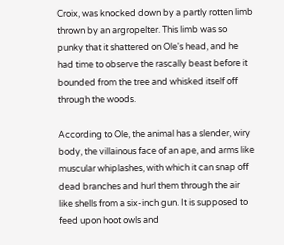Croix, was knocked down by a partly rotten limb thrown by an argropelter. This limb was so punky that it shattered on Ole's head, and he had time to observe the rascally beast before it bounded from the tree and whisked itself off through the woods.

According to Ole, the animal has a slender, wiry body, the villainous face of an ape, and arms like muscular whiplashes, with which it can snap off dead branches and hurl them through the air like shells from a six-inch gun. It is supposed to feed upon hoot owls and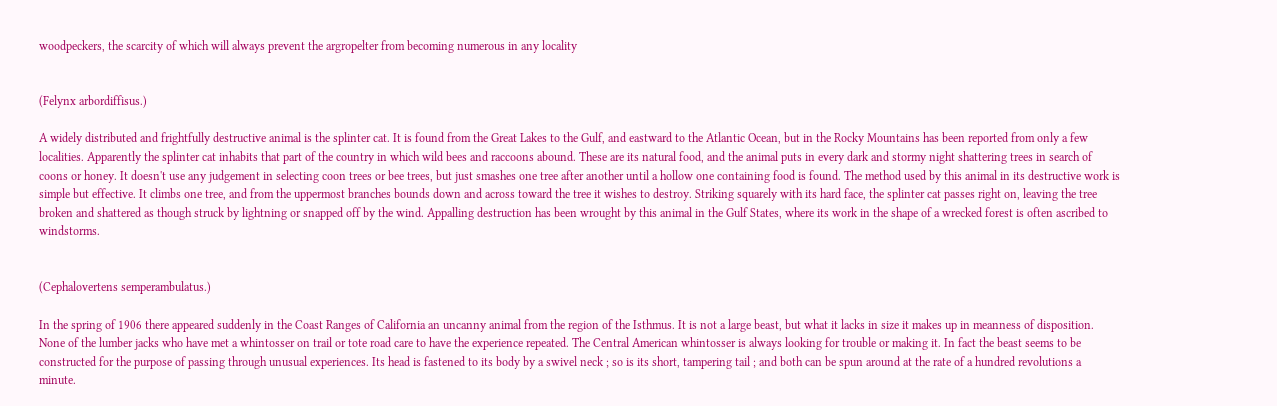woodpeckers, the scarcity of which will always prevent the argropelter from becoming numerous in any locality


(Felynx arbordiffisus.)

A widely distributed and frightfully destructive animal is the splinter cat. It is found from the Great Lakes to the Gulf, and eastward to the Atlantic Ocean, but in the Rocky Mountains has been reported from only a few localities. Apparently the splinter cat inhabits that part of the country in which wild bees and raccoons abound. These are its natural food, and the animal puts in every dark and stormy night shattering trees in search of coons or honey. It doesn't use any judgement in selecting coon trees or bee trees, but just smashes one tree after another until a hollow one containing food is found. The method used by this animal in its destructive work is simple but effective. It climbs one tree, and from the uppermost branches bounds down and across toward the tree it wishes to destroy. Striking squarely with its hard face, the splinter cat passes right on, leaving the tree broken and shattered as though struck by lightning or snapped off by the wind. Appalling destruction has been wrought by this animal in the Gulf States, where its work in the shape of a wrecked forest is often ascribed to windstorms.


(Cephalovertens semperambulatus.)

In the spring of 1906 there appeared suddenly in the Coast Ranges of California an uncanny animal from the region of the Isthmus. It is not a large beast, but what it lacks in size it makes up in meanness of disposition. None of the lumber jacks who have met a whintosser on trail or tote road care to have the experience repeated. The Central American whintosser is always looking for trouble or making it. In fact the beast seems to be constructed for the purpose of passing through unusual experiences. Its head is fastened to its body by a swivel neck ; so is its short, tampering tail ; and both can be spun around at the rate of a hundred revolutions a minute.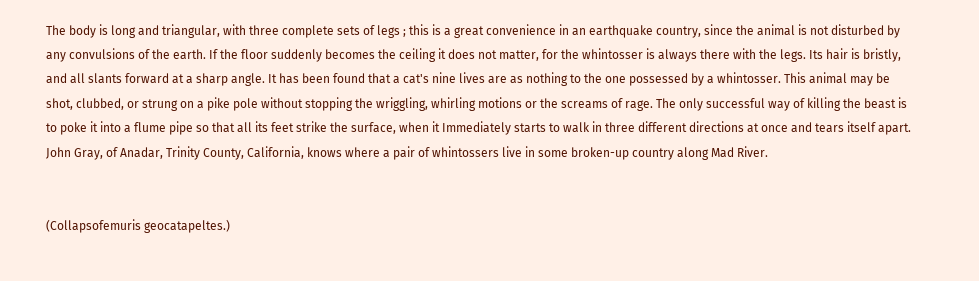The body is long and triangular, with three complete sets of legs ; this is a great convenience in an earthquake country, since the animal is not disturbed by any convulsions of the earth. If the floor suddenly becomes the ceiling it does not matter, for the whintosser is always there with the legs. Its hair is bristly, and all slants forward at a sharp angle. It has been found that a cat's nine lives are as nothing to the one possessed by a whintosser. This animal may be shot, clubbed, or strung on a pike pole without stopping the wriggling, whirling motions or the screams of rage. The only successful way of killing the beast is to poke it into a flume pipe so that all its feet strike the surface, when it Immediately starts to walk in three different directions at once and tears itself apart. John Gray, of Anadar, Trinity County, California, knows where a pair of whintossers live in some broken-up country along Mad River.


(Collapsofemuris geocatapeltes.)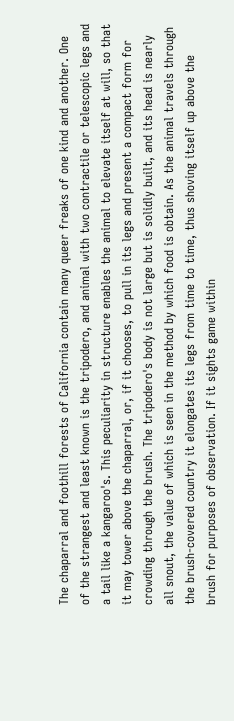The chaparral and foothill forests of California contain many queer freaks of one kind and another. One of the strangest and least known is the tripodero, and animal with two contractile or telescopic legs and a tail like a kangaroo's. This peculiarity in structure enables the animal to elevate itself at will, so that it may tower above the chaparral, or, if it chooses, to pull in its legs and present a compact form for crowding through the brush. The tripodero's body is not large but is solidly built, and its head is nearly all snout, the value of which is seen in the method by which food is obtain. As the animal travels through the brush-covered country it elongates its legs from time to time, thus shoving itself up above the brush for purposes of observation. If it sights game within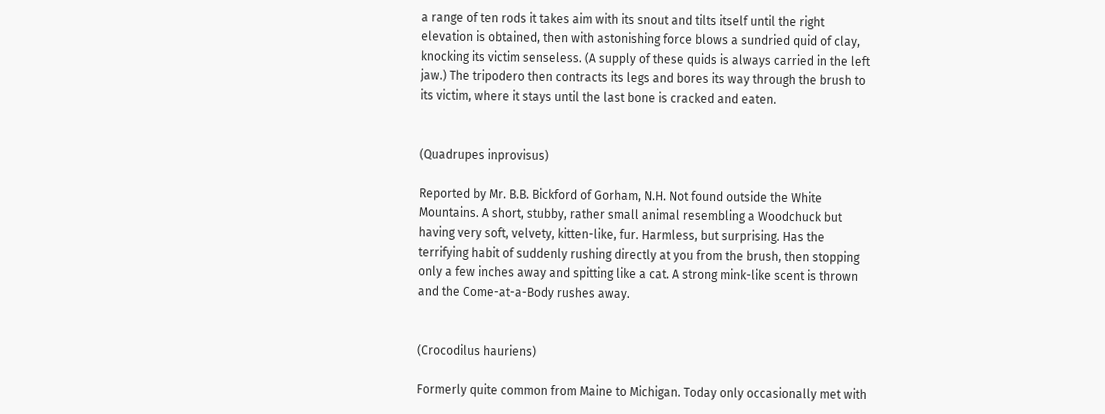a range of ten rods it takes aim with its snout and tilts itself until the right elevation is obtained, then with astonishing force blows a sundried quid of clay, knocking its victim senseless. (A supply of these quids is always carried in the left jaw.) The tripodero then contracts its legs and bores its way through the brush to its victim, where it stays until the last bone is cracked and eaten.


(Quadrupes inprovisus)

Reported by Mr. B.B. Bickford of Gorham, N.H. Not found outside the White Mountains. A short, stubby, rather small animal resembling a Woodchuck but having very soft, velvety, kitten-like, fur. Harmless, but surprising. Has the terrifying habit of suddenly rushing directly at you from the brush, then stopping only a few inches away and spitting like a cat. A strong mink-like scent is thrown and the Come-at-a-Body rushes away.


(Crocodilus hauriens)

Formerly quite common from Maine to Michigan. Today only occasionally met with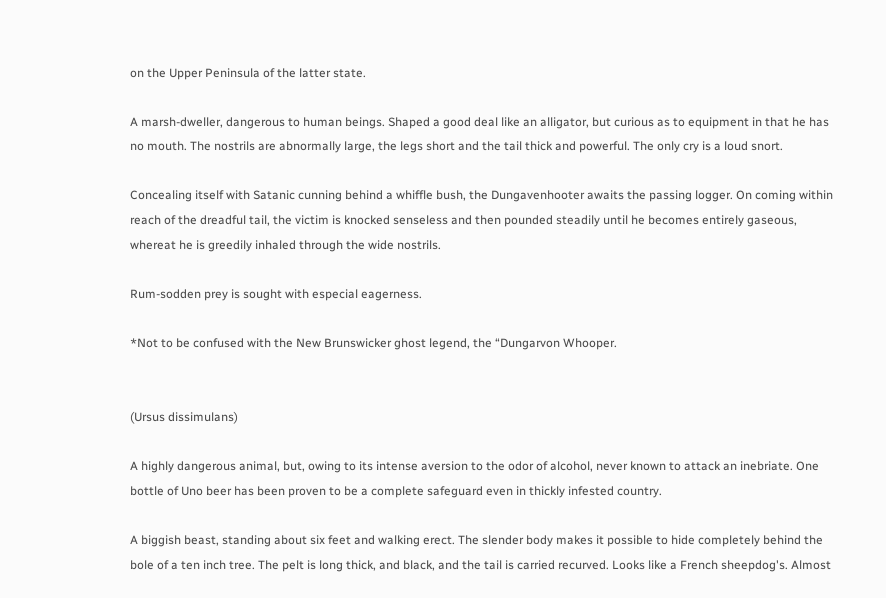on the Upper Peninsula of the latter state.

A marsh-dweller, dangerous to human beings. Shaped a good deal like an alligator, but curious as to equipment in that he has no mouth. The nostrils are abnormally large, the legs short and the tail thick and powerful. The only cry is a loud snort.

Concealing itself with Satanic cunning behind a whiffle bush, the Dungavenhooter awaits the passing logger. On coming within reach of the dreadful tail, the victim is knocked senseless and then pounded steadily until he becomes entirely gaseous, whereat he is greedily inhaled through the wide nostrils.

Rum-sodden prey is sought with especial eagerness.

*Not to be confused with the New Brunswicker ghost legend, the “Dungarvon Whooper.


(Ursus dissimulans)

A highly dangerous animal, but, owing to its intense aversion to the odor of alcohol, never known to attack an inebriate. One bottle of Uno beer has been proven to be a complete safeguard even in thickly infested country.

A biggish beast, standing about six feet and walking erect. The slender body makes it possible to hide completely behind the bole of a ten inch tree. The pelt is long thick, and black, and the tail is carried recurved. Looks like a French sheepdog's. Almost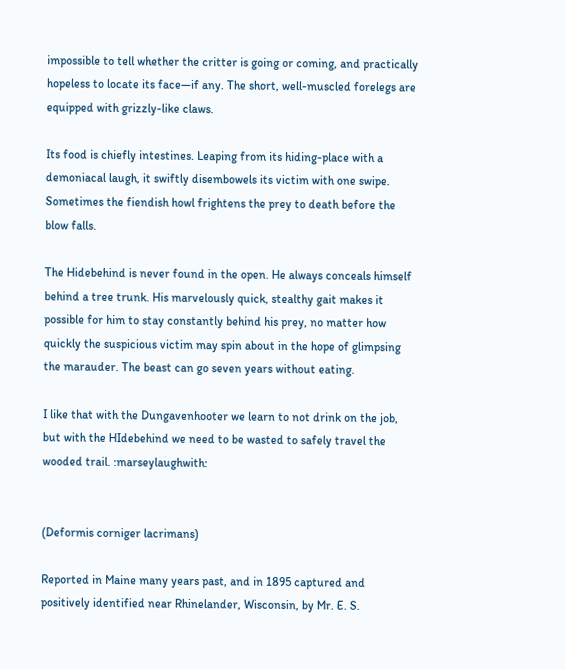impossible to tell whether the critter is going or coming, and practically hopeless to locate its face—if any. The short, well-muscled forelegs are equipped with grizzly-like claws.

Its food is chiefly intestines. Leaping from its hiding-place with a demoniacal laugh, it swiftly disembowels its victim with one swipe. Sometimes the fiendish howl frightens the prey to death before the blow falls.

The Hidebehind is never found in the open. He always conceals himself behind a tree trunk. His marvelously quick, stealthy gait makes it possible for him to stay constantly behind his prey, no matter how quickly the suspicious victim may spin about in the hope of glimpsing the marauder. The beast can go seven years without eating.

I like that with the Dungavenhooter we learn to not drink on the job, but with the HIdebehind we need to be wasted to safely travel the wooded trail. :marseylaughwith:


(Deformis corniger lacrimans)

Reported in Maine many years past, and in 1895 captured and positively identified near Rhinelander, Wisconsin, by Mr. E. S.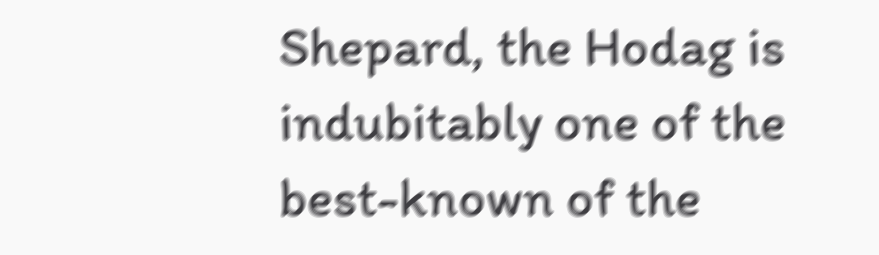Shepard, the Hodag is indubitably one of the best-known of the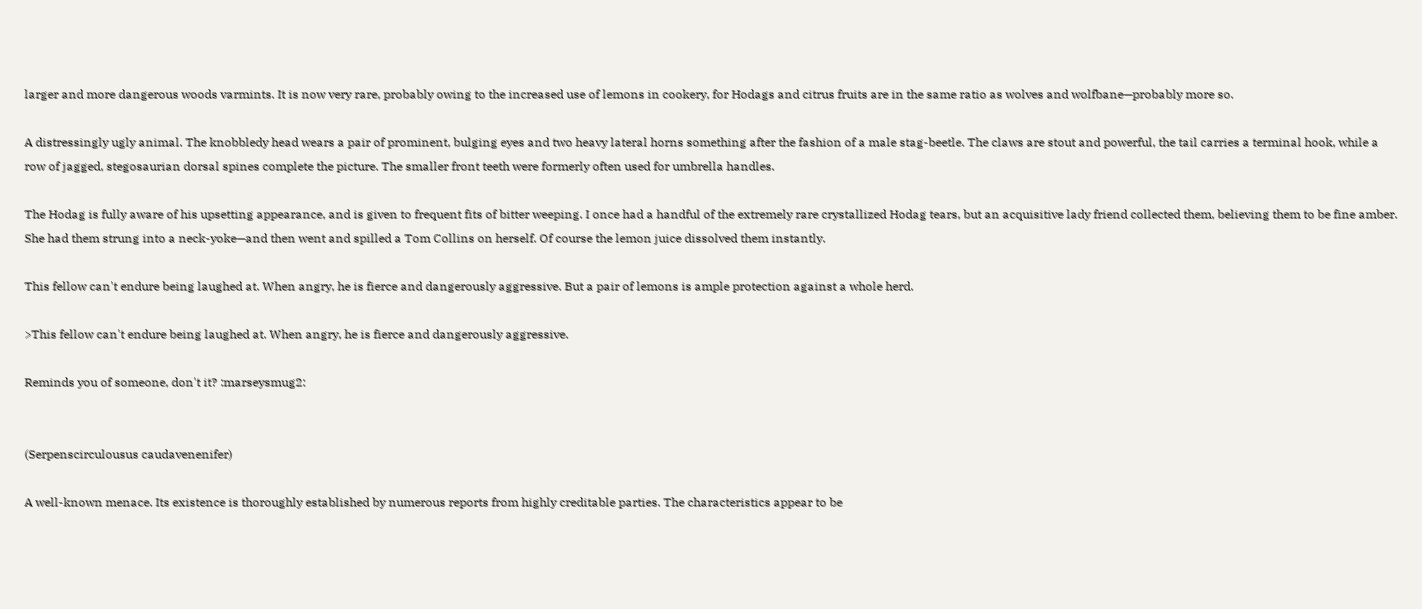larger and more dangerous woods varmints. It is now very rare, probably owing to the increased use of lemons in cookery, for Hodags and citrus fruits are in the same ratio as wolves and wolfbane—probably more so.

A distressingly ugly animal. The knobbledy head wears a pair of prominent, bulging eyes and two heavy lateral horns something after the fashion of a male stag-beetle. The claws are stout and powerful, the tail carries a terminal hook, while a row of jagged, stegosaurian dorsal spines complete the picture. The smaller front teeth were formerly often used for umbrella handles.

The Hodag is fully aware of his upsetting appearance, and is given to frequent fits of bitter weeping. I once had a handful of the extremely rare crystallized Hodag tears, but an acquisitive lady friend collected them, believing them to be fine amber. She had them strung into a neck-yoke—and then went and spilled a Tom Collins on herself. Of course the lemon juice dissolved them instantly.

This fellow can't endure being laughed at. When angry, he is fierce and dangerously aggressive. But a pair of lemons is ample protection against a whole herd.

>This fellow can't endure being laughed at. When angry, he is fierce and dangerously aggressive.

Reminds you of someone, don't it? :marseysmug2:


(Serpenscirculousus caudavenenifer)

A well-known menace. Its existence is thoroughly established by numerous reports from highly creditable parties. The characteristics appear to be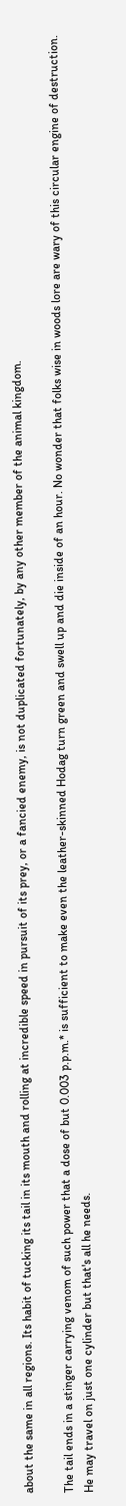about the same in all regions. Its habit of tucking its tail in its mouth and rolling at incredible speed in pursuit of its prey, or a fancied enemy, is not duplicated fortunately, by any other member of the animal kingdom.

The tail ends in a stinger carrying venom of such power that a dose of but 0.003 p.p.m.* is sufficient to make even the leather-skinned Hodag turn green and swell up and die inside of an hour. No wonder that folks wise in woods lore are wary of this circular engine of destruction. He may travel on just one cylinder but that's all he needs.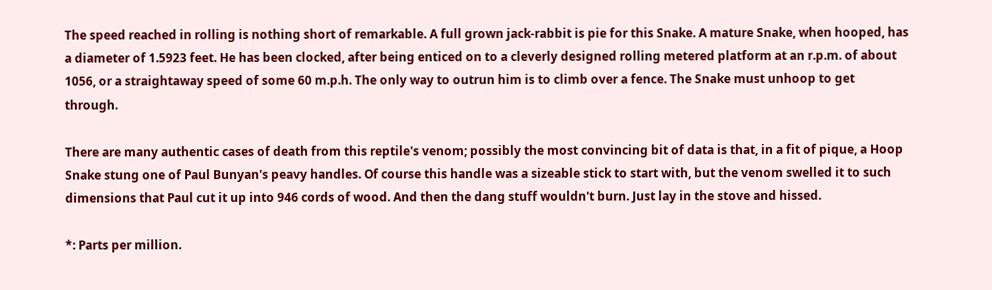The speed reached in rolling is nothing short of remarkable. A full grown jack-rabbit is pie for this Snake. A mature Snake, when hooped, has a diameter of 1.5923 feet. He has been clocked, after being enticed on to a cleverly designed rolling metered platform at an r.p.m. of about 1056, or a straightaway speed of some 60 m.p.h. The only way to outrun him is to climb over a fence. The Snake must unhoop to get through.

There are many authentic cases of death from this reptile's venom; possibly the most convincing bit of data is that, in a fit of pique, a Hoop Snake stung one of Paul Bunyan's peavy handles. Of course this handle was a sizeable stick to start with, but the venom swelled it to such dimensions that Paul cut it up into 946 cords of wood. And then the dang stuff wouldn't burn. Just lay in the stove and hissed.

*: Parts per million.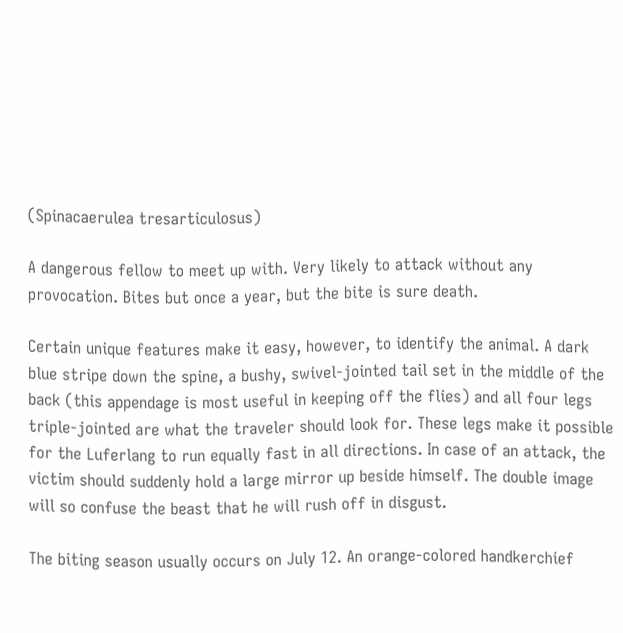(Spinacaerulea tresarticulosus)

A dangerous fellow to meet up with. Very likely to attack without any provocation. Bites but once a year, but the bite is sure death.

Certain unique features make it easy, however, to identify the animal. A dark blue stripe down the spine, a bushy, swivel-jointed tail set in the middle of the back (this appendage is most useful in keeping off the flies) and all four legs triple-jointed are what the traveler should look for. These legs make it possible for the Luferlang to run equally fast in all directions. In case of an attack, the victim should suddenly hold a large mirror up beside himself. The double image will so confuse the beast that he will rush off in disgust.

The biting season usually occurs on July 12. An orange-colored handkerchief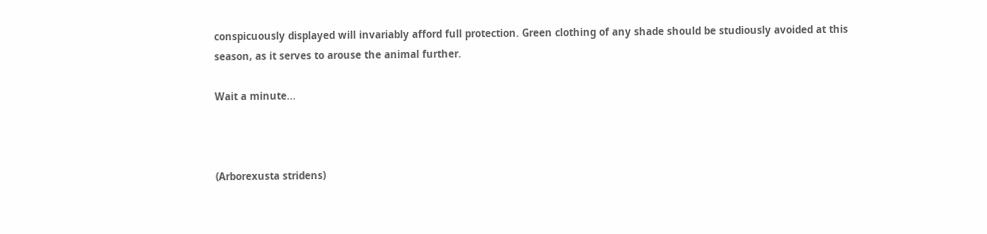conspicuously displayed will invariably afford full protection. Green clothing of any shade should be studiously avoided at this season, as it serves to arouse the animal further.

Wait a minute...



(Arborexusta stridens)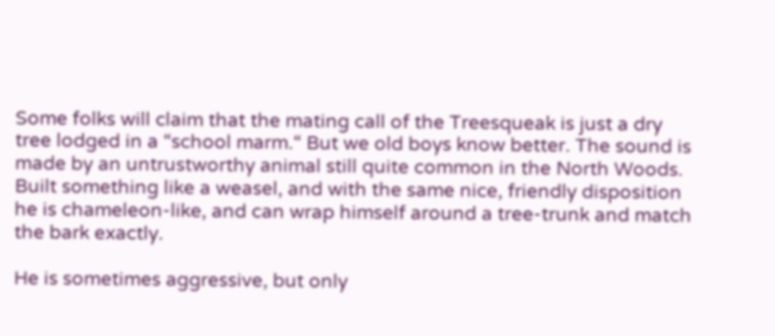Some folks will claim that the mating call of the Treesqueak is just a dry tree lodged in a “school marm.“ But we old boys know better. The sound is made by an untrustworthy animal still quite common in the North Woods. Built something like a weasel, and with the same nice, friendly disposition he is chameleon-like, and can wrap himself around a tree-trunk and match the bark exactly.

He is sometimes aggressive, but only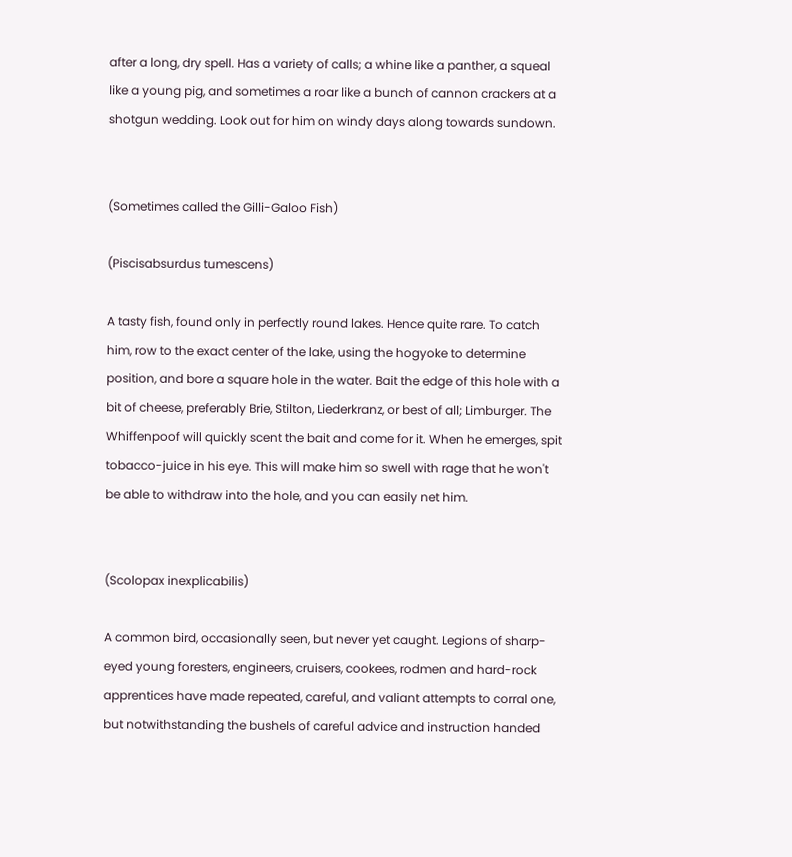after a long, dry spell. Has a variety of calls; a whine like a panther, a squeal like a young pig, and sometimes a roar like a bunch of cannon crackers at a shotgun wedding. Look out for him on windy days along towards sundown.


(Sometimes called the Gilli-Galoo Fish)

(Piscisabsurdus tumescens)

A tasty fish, found only in perfectly round lakes. Hence quite rare. To catch him, row to the exact center of the lake, using the hogyoke to determine position, and bore a square hole in the water. Bait the edge of this hole with a bit of cheese, preferably Brie, Stilton, Liederkranz, or best of all; Limburger. The Whiffenpoof will quickly scent the bait and come for it. When he emerges, spit tobacco-juice in his eye. This will make him so swell with rage that he won't be able to withdraw into the hole, and you can easily net him.


(Scolopax inexplicabilis)

A common bird, occasionally seen, but never yet caught. Legions of sharp-eyed young foresters, engineers, cruisers, cookees, rodmen and hard-rock apprentices have made repeated, careful, and valiant attempts to corral one, but notwithstanding the bushels of careful advice and instruction handed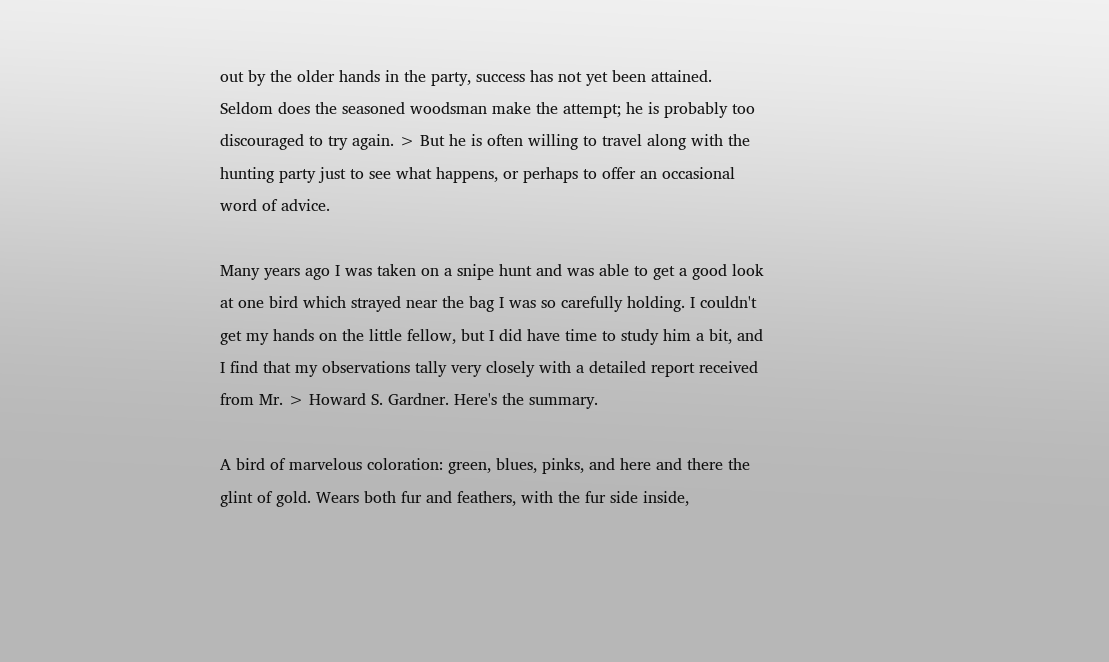out by the older hands in the party, success has not yet been attained. Seldom does the seasoned woodsman make the attempt; he is probably too discouraged to try again. > But he is often willing to travel along with the hunting party just to see what happens, or perhaps to offer an occasional word of advice.

Many years ago I was taken on a snipe hunt and was able to get a good look at one bird which strayed near the bag I was so carefully holding. I couldn't get my hands on the little fellow, but I did have time to study him a bit, and I find that my observations tally very closely with a detailed report received from Mr. > Howard S. Gardner. Here's the summary.

A bird of marvelous coloration: green, blues, pinks, and here and there the glint of gold. Wears both fur and feathers, with the fur side inside,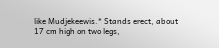like Mudjekeewis.* Stands erect, about 17 cm high on two legs,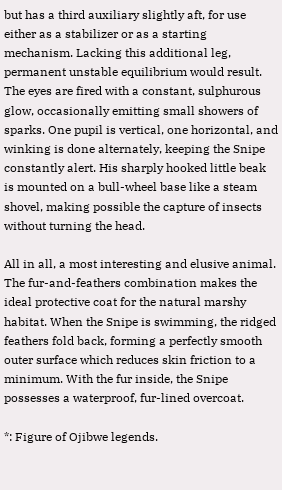but has a third auxiliary slightly aft, for use either as a stabilizer or as a starting mechanism. Lacking this additional leg, permanent unstable equilibrium would result. The eyes are fired with a constant, sulphurous glow, occasionally emitting small showers of sparks. One pupil is vertical, one horizontal, and winking is done alternately, keeping the Snipe constantly alert. His sharply hooked little beak is mounted on a bull-wheel base like a steam shovel, making possible the capture of insects without turning the head.

All in all, a most interesting and elusive animal. The fur-and-feathers combination makes the ideal protective coat for the natural marshy habitat. When the Snipe is swimming, the ridged feathers fold back, forming a perfectly smooth outer surface which reduces skin friction to a minimum. With the fur inside, the Snipe possesses a waterproof, fur-lined overcoat.

*: Figure of Ojibwe legends.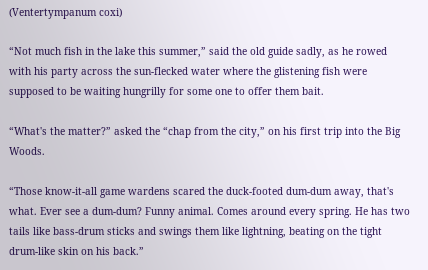(Ventertympanum coxi)

“Not much fish in the lake this summer,” said the old guide sadly, as he rowed with his party across the sun-flecked water where the glistening fish were supposed to be waiting hungrilly for some one to offer them bait.

“What's the matter?” asked the “chap from the city,” on his first trip into the Big Woods.

“Those know-it-all game wardens scared the duck-footed dum-dum away, that's what. Ever see a dum-dum? Funny animal. Comes around every spring. He has two tails like bass-drum sticks and swings them like lightning, beating on the tight drum-like skin on his back.”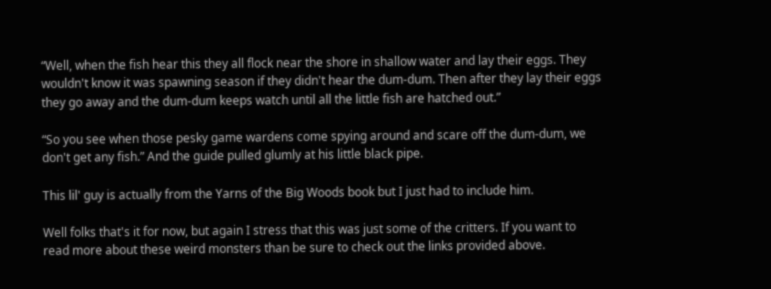“Well, when the fish hear this they all flock near the shore in shallow water and lay their eggs. They wouldn't know it was spawning season if they didn't hear the dum-dum. Then after they lay their eggs they go away and the dum-dum keeps watch until all the little fish are hatched out.”

“So you see when those pesky game wardens come spying around and scare off the dum-dum, we don't get any fish.” And the guide pulled glumly at his little black pipe.

This lil' guy is actually from the Yarns of the Big Woods book but I just had to include him.

Well folks that's it for now, but again I stress that this was just some of the critters. If you want to read more about these weird monsters than be sure to check out the links provided above.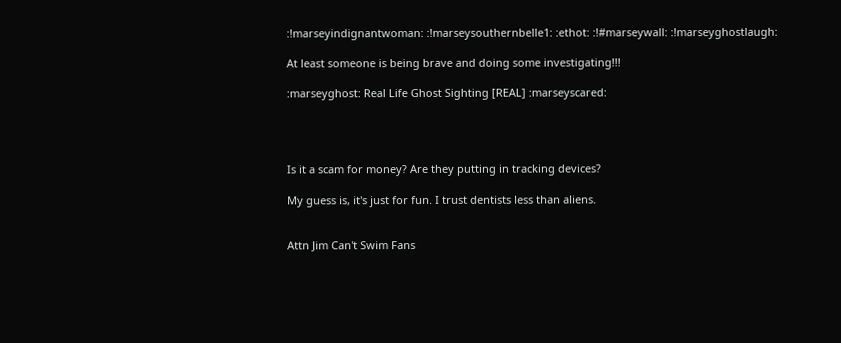:!marseyindignantwoman: :!marseysouthernbelle1: :ethot: :!#marseywall: :!marseyghostlaugh:

At least someone is being brave and doing some investigating!!!

:marseyghost: Real Life Ghost Sighting [REAL] :marseyscared:




Is it a scam for money? Are they putting in tracking devices?

My guess is, it's just for fun. I trust dentists less than aliens.


Attn Jim Can't Swim Fans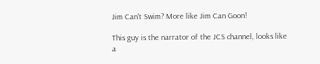Jim Can't Swim? More like Jim Can Goon!

This guy is the narrator of the JCS channel, looks like a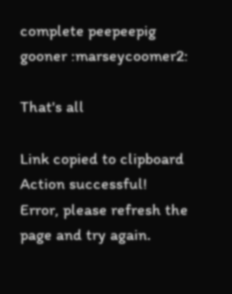complete peepeepig gooner :marseycoomer2:

That's all

Link copied to clipboard
Action successful!
Error, please refresh the page and try again.